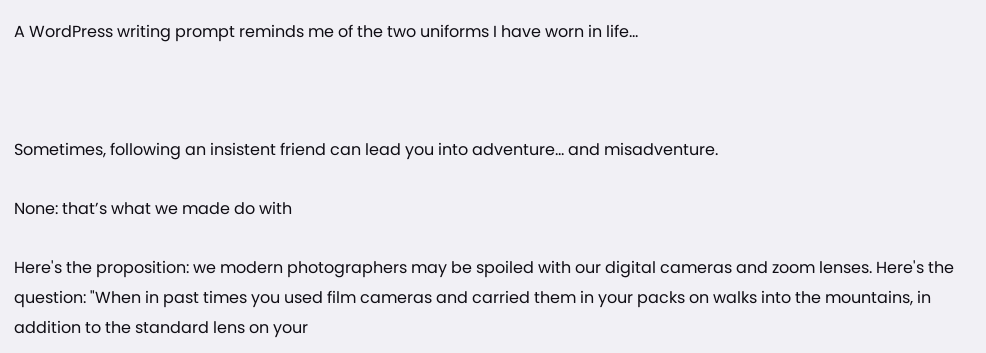A WordPress writing prompt reminds me of the two uniforms I have worn in life…



Sometimes, following an insistent friend can lead you into adventure… and misadventure.

None: that’s what we made do with

Here's the proposition: we modern photographers may be spoiled with our digital cameras and zoom lenses. Here's the question: "When in past times you used film cameras and carried them in your packs on walks into the mountains, in addition to the standard lens on your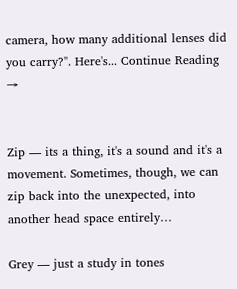camera, how many additional lenses did you carry?". Here's... Continue Reading →


Zip — its a thing, it's a sound and it's a movement. Sometimes, though, we can zip back into the unexpected, into another head space entirely…

Grey — just a study in tones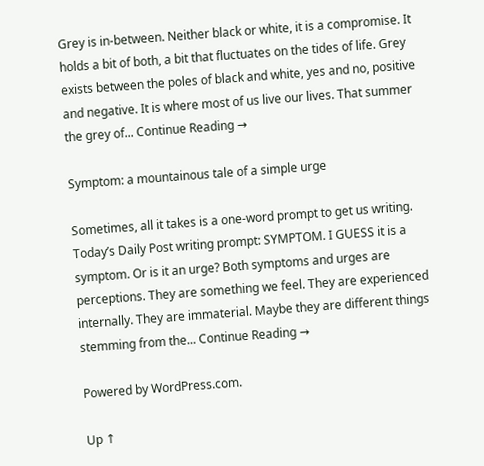Grey is in-between. Neither black or white, it is a compromise. It holds a bit of both, a bit that fluctuates on the tides of life. Grey exists between the poles of black and white, yes and no, positive and negative. It is where most of us live our lives. That summer the grey of... Continue Reading →

Symptom: a mountainous tale of a simple urge

Sometimes, all it takes is a one-word prompt to get us writing. Today’s Daily Post writing prompt: SYMPTOM. I GUESS it is a symptom. Or is it an urge? Both symptoms and urges are perceptions. They are something we feel. They are experienced internally. They are immaterial. Maybe they are different things stemming from the... Continue Reading →

Powered by WordPress.com.

Up ↑